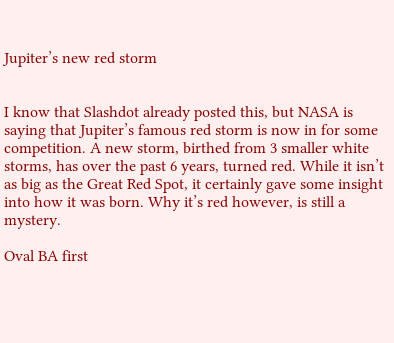Jupiter’s new red storm


I know that Slashdot already posted this, but NASA is saying that Jupiter’s famous red storm is now in for some competition. A new storm, birthed from 3 smaller white storms, has over the past 6 years, turned red. While it isn’t as big as the Great Red Spot, it certainly gave some insight into how it was born. Why it’s red however, is still a mystery.

Oval BA first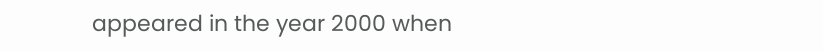appeared in the year 2000 when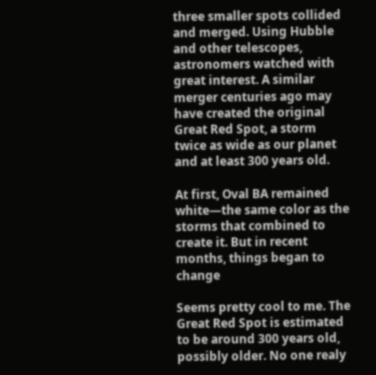three smaller spots collided and merged. Using Hubble and other telescopes, astronomers watched with great interest. A similar merger centuries ago may have created the original Great Red Spot, a storm twice as wide as our planet and at least 300 years old.

At first, Oval BA remained white—the same color as the storms that combined to create it. But in recent months, things began to change

Seems pretty cool to me. The Great Red Spot is estimated to be around 300 years old, possibly older. No one realy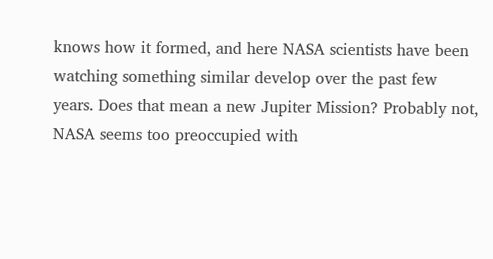knows how it formed, and here NASA scientists have been watching something similar develop over the past few years. Does that mean a new Jupiter Mission? Probably not, NASA seems too preoccupied with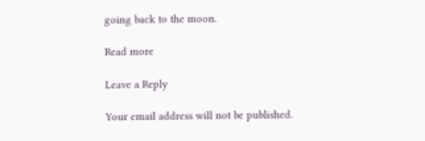going back to the moon.

Read more

Leave a Reply

Your email address will not be published.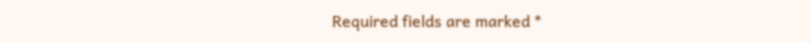Required fields are marked *